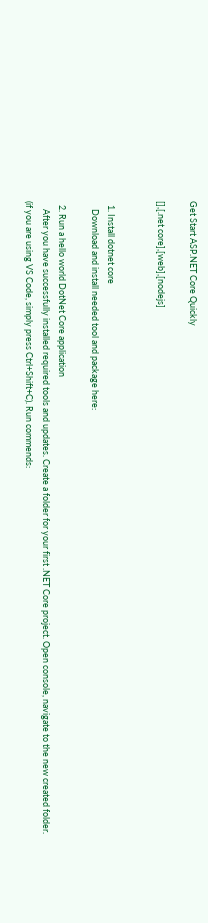Get Start ASP.NET Core Quickly

[],[.net core],[web],[nodejs]


  1. Install dotnet core
    Download and install needed tool and package here:

  2. Run a hello world DotNet Core application
    After you have successfully installed required tools and updates. Create a folder for your first .NET Core project. Open console, navigate to the new created folder. (if you are using VS Code, simply press Ctrl+Shift+C). Run commends: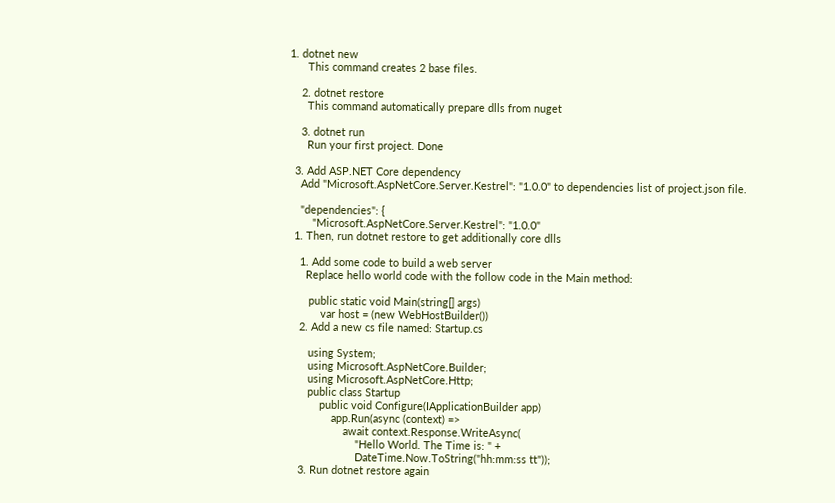1. dotnet new
      This command creates 2 base files.

    2. dotnet restore
      This command automatically prepare dlls from nuget

    3. dotnet run
      Run your first project. Done

  3. Add ASP.NET Core dependency
    Add "Microsoft.AspNetCore.Server.Kestrel": "1.0.0" to dependencies list of project.json file.

    "dependencies": {
        "Microsoft.AspNetCore.Server.Kestrel": "1.0.0"
  1. Then, run dotnet restore to get additionally core dlls

    1. Add some code to build a web server
      Replace hello world code with the follow code in the Main method:

       public static void Main(string[] args)
           var host = (new WebHostBuilder())
    2. Add a new cs file named: Startup.cs

       using System;
       using Microsoft.AspNetCore.Builder;
       using Microsoft.AspNetCore.Http;
       public class Startup
           public void Configure(IApplicationBuilder app)
               app.Run(async (context) =>
                   await context.Response.WriteAsync(
                       "Hello World. The Time is: " +
                       DateTime.Now.ToString("hh:mm:ss tt"));
    3. Run dotnet restore again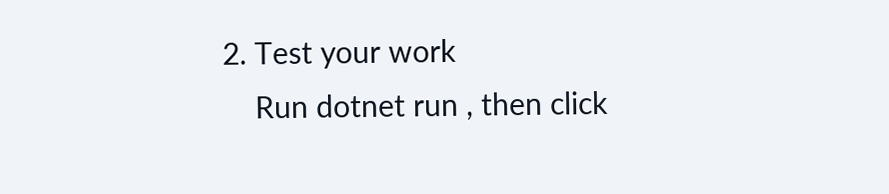2. Test your work
    Run dotnet run , then click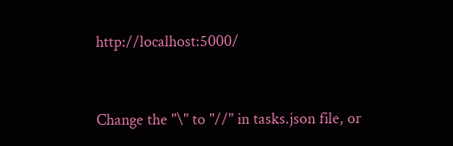http://localhost:5000/


Change the "\" to "//" in tasks.json file, or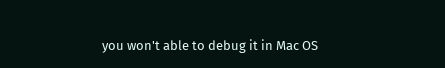you won't able to debug it in Mac OS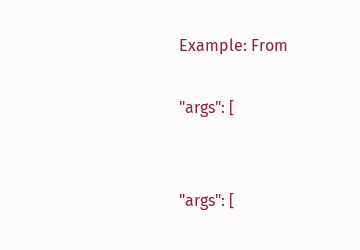Example: From

"args": [


"args": [